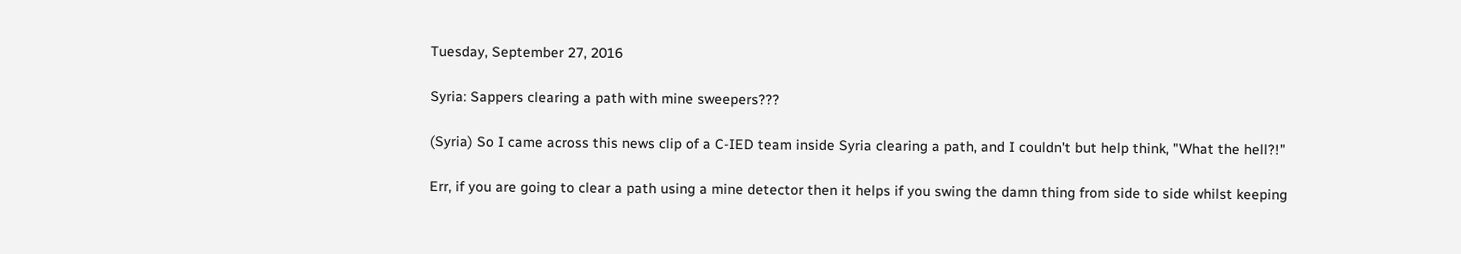Tuesday, September 27, 2016

Syria: Sappers clearing a path with mine sweepers???

(Syria) So I came across this news clip of a C-IED team inside Syria clearing a path, and I couldn't but help think, "What the hell?!"

Err, if you are going to clear a path using a mine detector then it helps if you swing the damn thing from side to side whilst keeping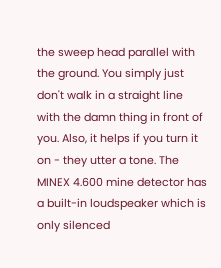the sweep head parallel with the ground. You simply just don't walk in a straight line with the damn thing in front of you. Also, it helps if you turn it on - they utter a tone. The MINEX 4.600 mine detector has a built-in loudspeaker which is only silenced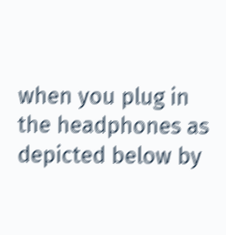when you plug in the headphones as depicted below by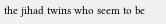the jihad twins who seem to be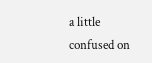a little confused on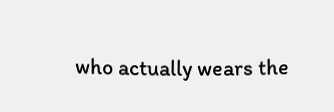who actually wears the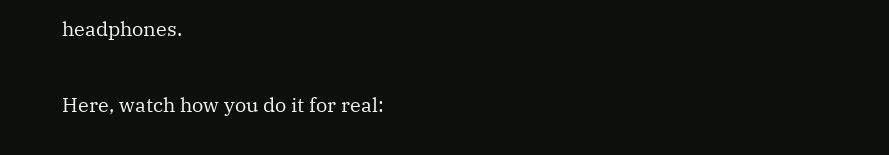headphones.

Here, watch how you do it for real: